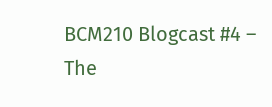BCM210 Blogcast #4 – The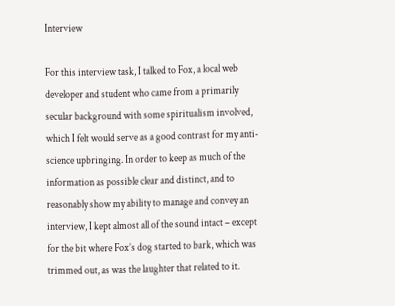Interview

For this interview task, I talked to Fox, a local web developer and student who came from a primarily secular background with some spiritualism involved, which I felt would serve as a good contrast for my anti-science upbringing. In order to keep as much of the information as possible clear and distinct, and to reasonably show my ability to manage and convey an interview, I kept almost all of the sound intact – except for the bit where Fox’s dog started to bark, which was trimmed out, as was the laughter that related to it.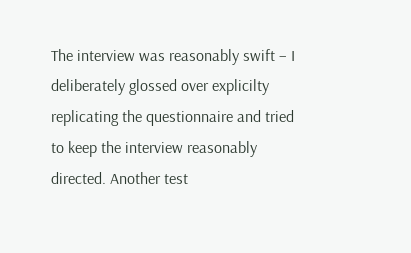The interview was reasonably swift – I deliberately glossed over explicilty replicating the questionnaire and tried to keep the interview reasonably directed. Another test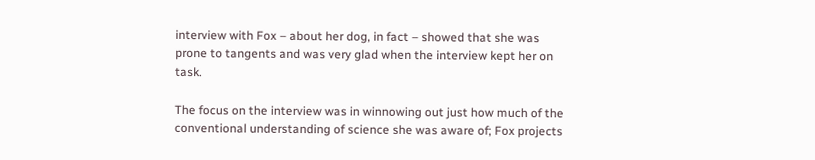interview with Fox – about her dog, in fact – showed that she was prone to tangents and was very glad when the interview kept her on task.

The focus on the interview was in winnowing out just how much of the conventional understanding of science she was aware of; Fox projects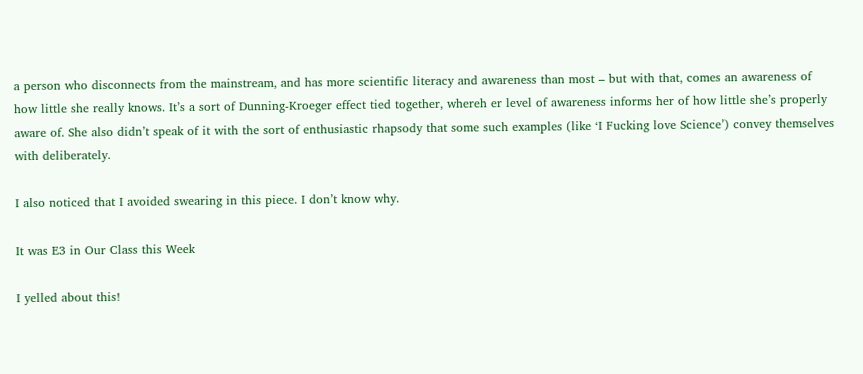a person who disconnects from the mainstream, and has more scientific literacy and awareness than most – but with that, comes an awareness of how little she really knows. It’s a sort of Dunning-Kroeger effect tied together, whereh er level of awareness informs her of how little she’s properly aware of. She also didn’t speak of it with the sort of enthusiastic rhapsody that some such examples (like ‘I Fucking love Science’) convey themselves with deliberately.

I also noticed that I avoided swearing in this piece. I don’t know why.

It was E3 in Our Class this Week

I yelled about this!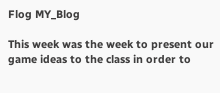Flog MY_Blog

This week was the week to present our game ideas to the class in order to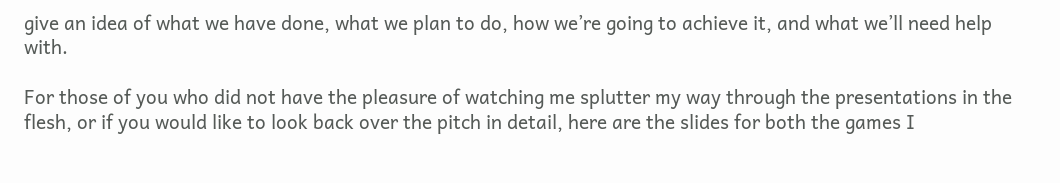give an idea of what we have done, what we plan to do, how we’re going to achieve it, and what we’ll need help with.

For those of you who did not have the pleasure of watching me splutter my way through the presentations in the flesh, or if you would like to look back over the pitch in detail, here are the slides for both the games I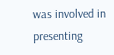was involved in presenting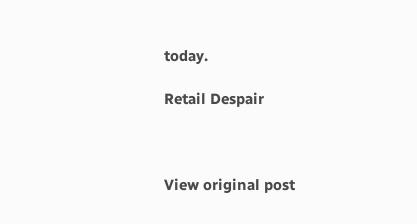today.

Retail Despair



View original post